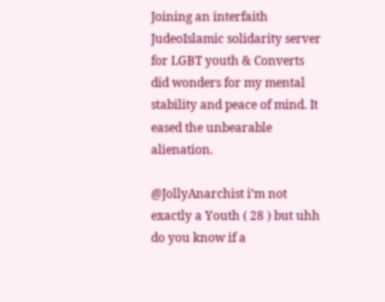Joining an interfaith JudeoIslamic solidarity server for LGBT youth & Converts did wonders for my mental stability and peace of mind. It eased the unbearable alienation.

@JollyAnarchist i’m not exactly a Youth ( 28 ) but uhh do you know if a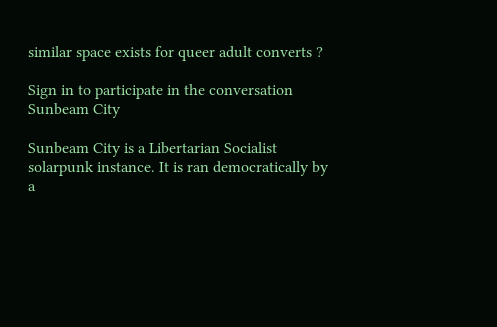similar space exists for queer adult converts ?

Sign in to participate in the conversation
Sunbeam City

Sunbeam City is a Libertarian Socialist solarpunk instance. It is ran democratically by a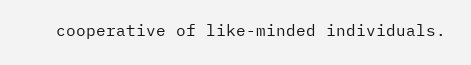cooperative of like-minded individuals.